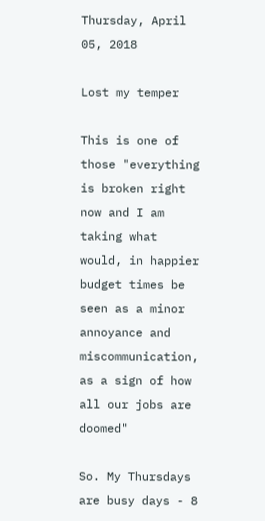Thursday, April 05, 2018

Lost my temper

This is one of those "everything is broken right now and I am taking what would, in happier budget times be seen as a minor annoyance and miscommunication, as a sign of how all our jobs are doomed"

So. My Thursdays are busy days - 8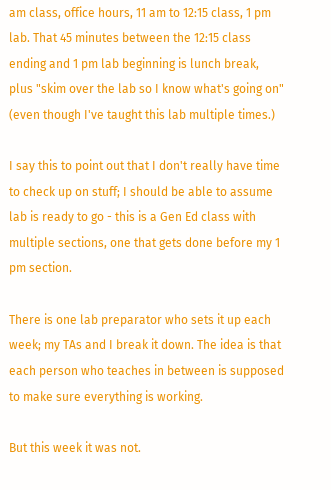am class, office hours, 11 am to 12:15 class, 1 pm lab. That 45 minutes between the 12:15 class ending and 1 pm lab beginning is lunch break, plus "skim over the lab so I know what's going on" (even though I've taught this lab multiple times.)

I say this to point out that I don't really have time to check up on stuff; I should be able to assume lab is ready to go - this is a Gen Ed class with multiple sections, one that gets done before my 1 pm section.

There is one lab preparator who sets it up each week; my TAs and I break it down. The idea is that each person who teaches in between is supposed to make sure everything is working.

But this week it was not.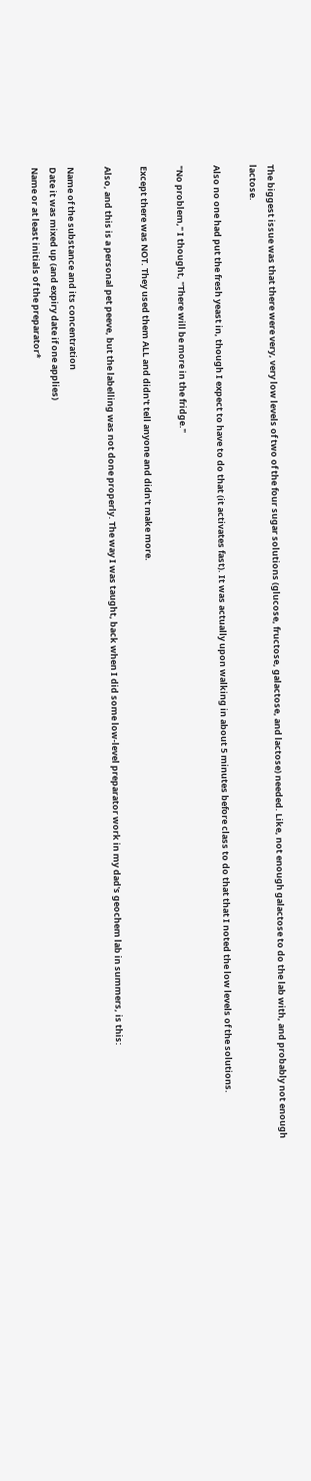The biggest issue was that there were very, very low levels of two of the four sugar solutions (glucose, fructose, galactose, and lactose) needed. Like, not enough galactose to do the lab with, and probably not enough lactose.

Also no one had put the fresh yeast in, though I expect to have to do that (it activates fast). It was actually upon walking in about 5 minutes before class to do that that I noted the low levels of the solutions.

"No problem," I thought, "There will be more in the fridge."

Except there was NOT. They used them ALL and didn't tell anyone and didn't make more.

Also, and this is a personal pet peeve, but the labelling was not done properly. The way I was taught, back when I did some low-level preparator work in my dad's geochem lab in summers, is this:

Name of the substance and its concentration
Date it was mixed up (and expiry date if one applies)
Name or at least initials of the preparator*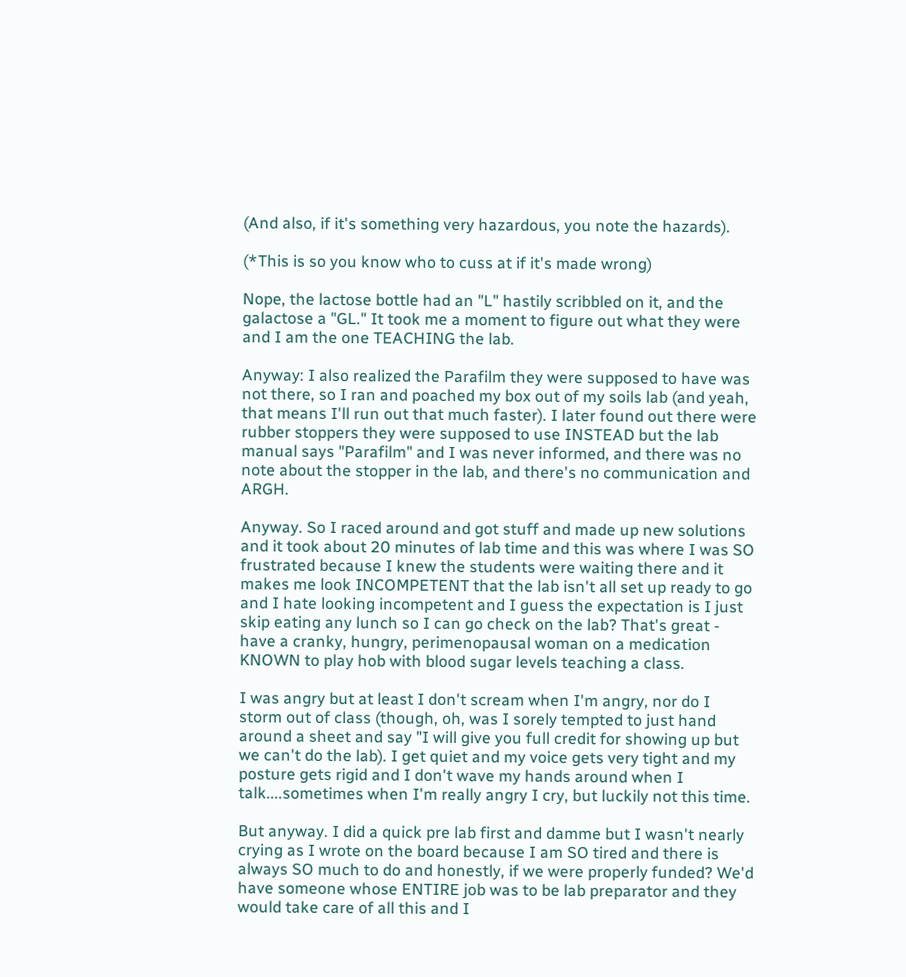(And also, if it's something very hazardous, you note the hazards).

(*This is so you know who to cuss at if it's made wrong)

Nope, the lactose bottle had an "L" hastily scribbled on it, and the galactose a "GL." It took me a moment to figure out what they were and I am the one TEACHING the lab.

Anyway: I also realized the Parafilm they were supposed to have was not there, so I ran and poached my box out of my soils lab (and yeah, that means I'll run out that much faster). I later found out there were rubber stoppers they were supposed to use INSTEAD but the lab manual says "Parafilm" and I was never informed, and there was no note about the stopper in the lab, and there's no communication and ARGH.

Anyway. So I raced around and got stuff and made up new solutions and it took about 20 minutes of lab time and this was where I was SO frustrated because I knew the students were waiting there and it makes me look INCOMPETENT that the lab isn't all set up ready to go and I hate looking incompetent and I guess the expectation is I just skip eating any lunch so I can go check on the lab? That's great - have a cranky, hungry, perimenopausal woman on a medication KNOWN to play hob with blood sugar levels teaching a class.

I was angry but at least I don't scream when I'm angry, nor do I storm out of class (though, oh, was I sorely tempted to just hand around a sheet and say "I will give you full credit for showing up but we can't do the lab). I get quiet and my voice gets very tight and my posture gets rigid and I don't wave my hands around when I talk....sometimes when I'm really angry I cry, but luckily not this time.

But anyway. I did a quick pre lab first and damme but I wasn't nearly crying as I wrote on the board because I am SO tired and there is always SO much to do and honestly, if we were properly funded? We'd have someone whose ENTIRE job was to be lab preparator and they would take care of all this and I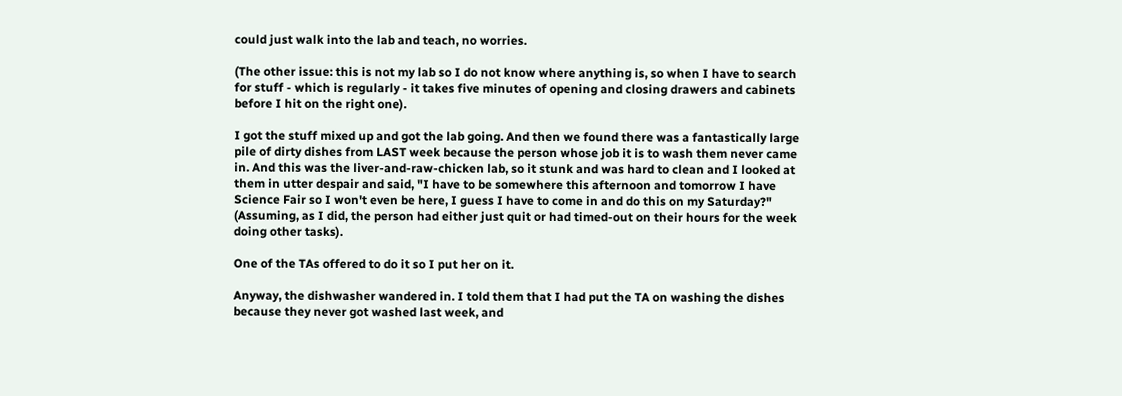could just walk into the lab and teach, no worries.

(The other issue: this is not my lab so I do not know where anything is, so when I have to search for stuff - which is regularly - it takes five minutes of opening and closing drawers and cabinets before I hit on the right one).

I got the stuff mixed up and got the lab going. And then we found there was a fantastically large pile of dirty dishes from LAST week because the person whose job it is to wash them never came in. And this was the liver-and-raw-chicken lab, so it stunk and was hard to clean and I looked at them in utter despair and said, "I have to be somewhere this afternoon and tomorrow I have Science Fair so I won't even be here, I guess I have to come in and do this on my Saturday?" (Assuming, as I did, the person had either just quit or had timed-out on their hours for the week doing other tasks).

One of the TAs offered to do it so I put her on it.

Anyway, the dishwasher wandered in. I told them that I had put the TA on washing the dishes because they never got washed last week, and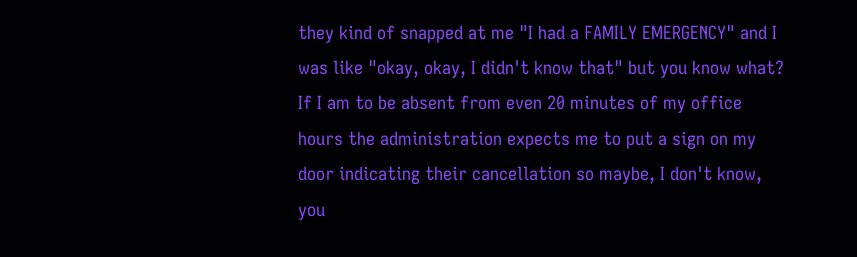they kind of snapped at me "I had a FAMILY EMERGENCY" and I was like "okay, okay, I didn't know that" but you know what? If I am to be absent from even 20 minutes of my office hours the administration expects me to put a sign on my door indicating their cancellation so maybe, I don't know, you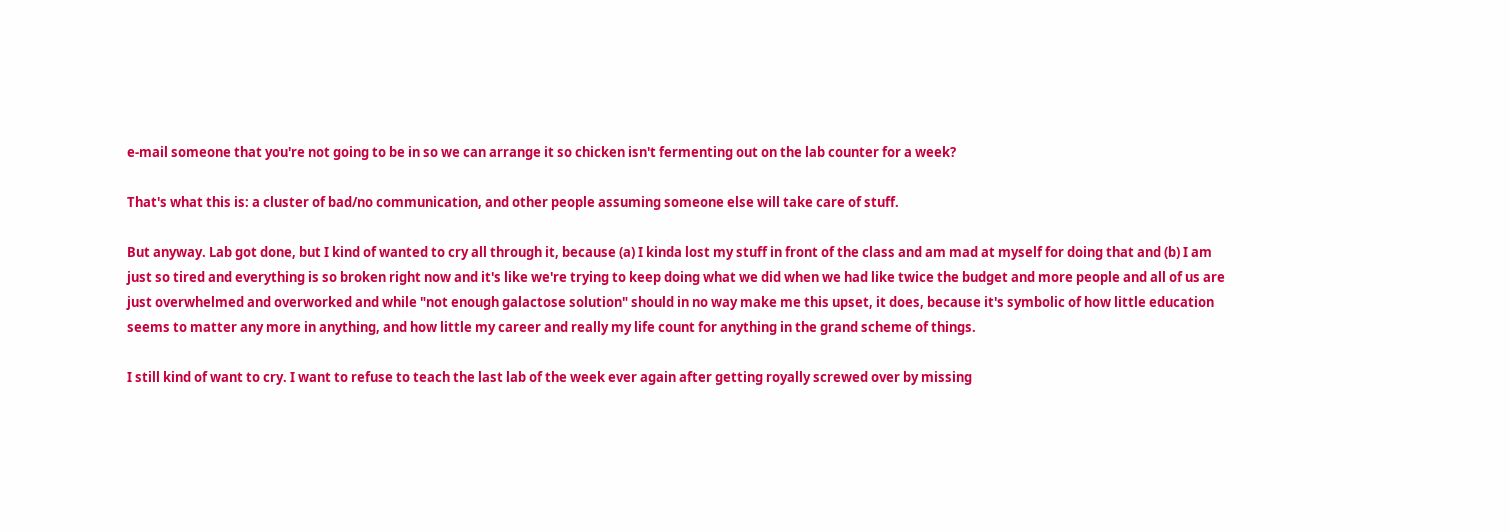e-mail someone that you're not going to be in so we can arrange it so chicken isn't fermenting out on the lab counter for a week?

That's what this is: a cluster of bad/no communication, and other people assuming someone else will take care of stuff.

But anyway. Lab got done, but I kind of wanted to cry all through it, because (a) I kinda lost my stuff in front of the class and am mad at myself for doing that and (b) I am just so tired and everything is so broken right now and it's like we're trying to keep doing what we did when we had like twice the budget and more people and all of us are just overwhelmed and overworked and while "not enough galactose solution" should in no way make me this upset, it does, because it's symbolic of how little education seems to matter any more in anything, and how little my career and really my life count for anything in the grand scheme of things.

I still kind of want to cry. I want to refuse to teach the last lab of the week ever again after getting royally screwed over by missing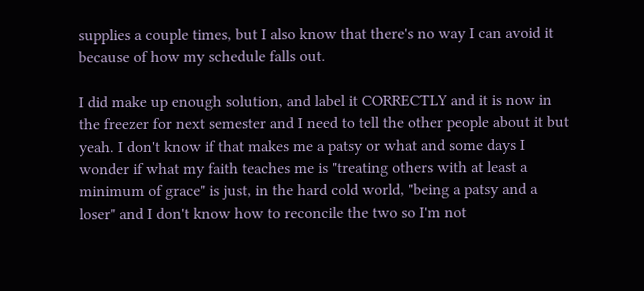supplies a couple times, but I also know that there's no way I can avoid it because of how my schedule falls out.

I did make up enough solution, and label it CORRECTLY and it is now in the freezer for next semester and I need to tell the other people about it but yeah. I don't know if that makes me a patsy or what and some days I wonder if what my faith teaches me is "treating others with at least a minimum of grace" is just, in the hard cold world, "being a patsy and a loser" and I don't know how to reconcile the two so I'm not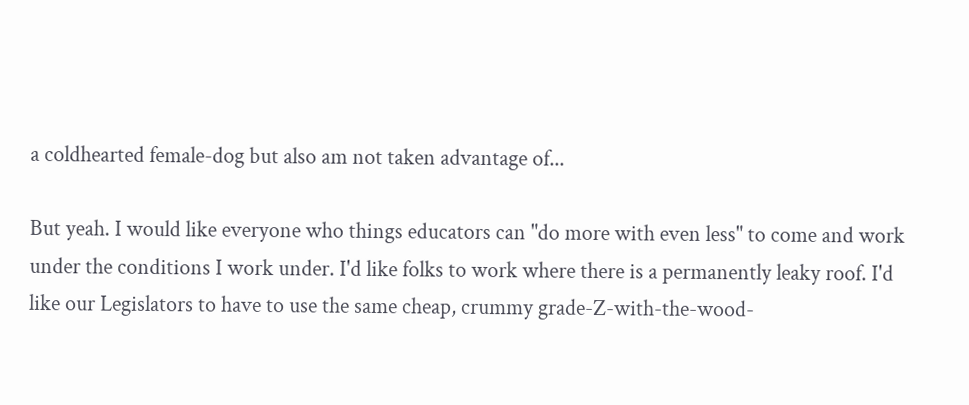a coldhearted female-dog but also am not taken advantage of...

But yeah. I would like everyone who things educators can "do more with even less" to come and work under the conditions I work under. I'd like folks to work where there is a permanently leaky roof. I'd like our Legislators to have to use the same cheap, crummy grade-Z-with-the-wood-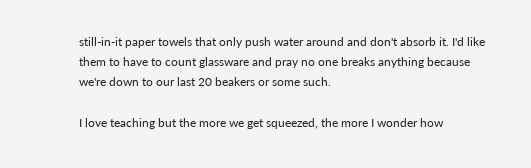still-in-it paper towels that only push water around and don't absorb it. I'd like them to have to count glassware and pray no one breaks anything because we're down to our last 20 beakers or some such.

I love teaching but the more we get squeezed, the more I wonder how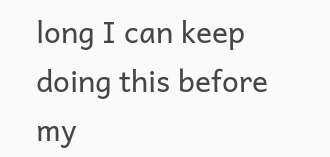long I can keep doing this before my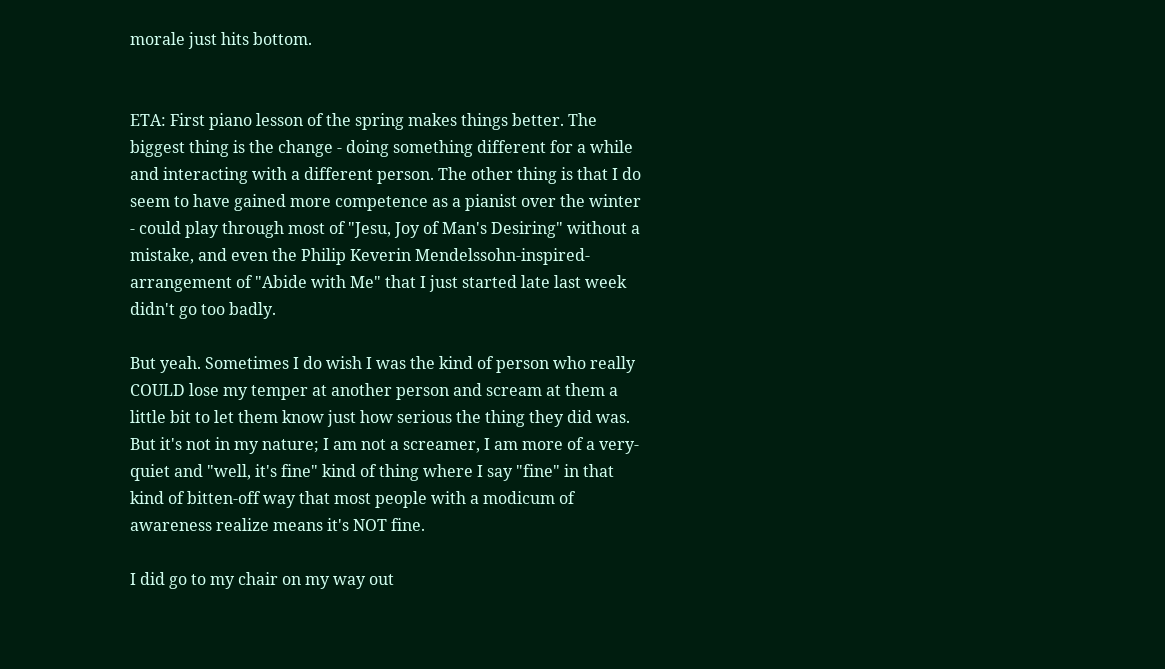morale just hits bottom.


ETA: First piano lesson of the spring makes things better. The biggest thing is the change - doing something different for a while and interacting with a different person. The other thing is that I do seem to have gained more competence as a pianist over the winter - could play through most of "Jesu, Joy of Man's Desiring" without a mistake, and even the Philip Keverin Mendelssohn-inspired-arrangement of "Abide with Me" that I just started late last week didn't go too badly.

But yeah. Sometimes I do wish I was the kind of person who really COULD lose my temper at another person and scream at them a little bit to let them know just how serious the thing they did was. But it's not in my nature; I am not a screamer, I am more of a very-quiet and "well, it's fine" kind of thing where I say "fine" in that kind of bitten-off way that most people with a modicum of awareness realize means it's NOT fine.

I did go to my chair on my way out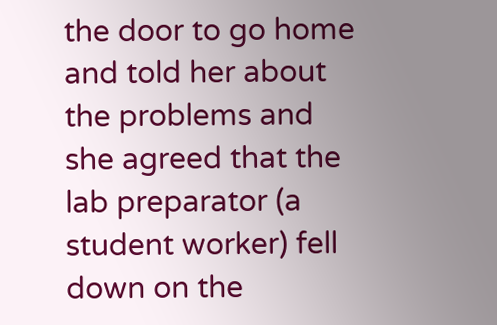the door to go home and told her about the problems and she agreed that the lab preparator (a student worker) fell down on the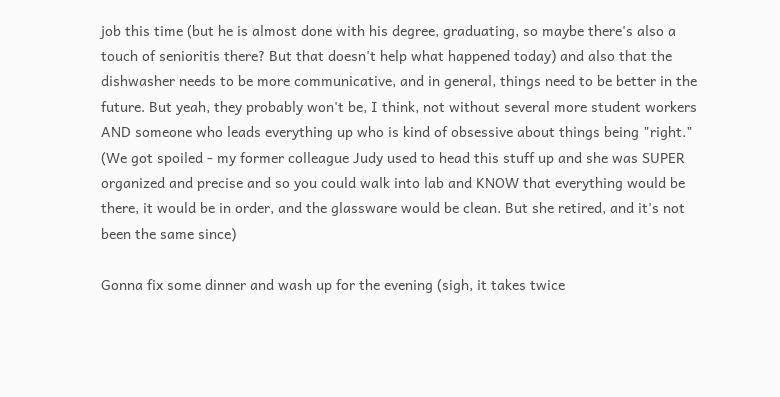job this time (but he is almost done with his degree, graduating, so maybe there's also a touch of senioritis there? But that doesn't help what happened today) and also that the dishwasher needs to be more communicative, and in general, things need to be better in the future. But yeah, they probably won't be, I think, not without several more student workers AND someone who leads everything up who is kind of obsessive about things being "right." (We got spoiled - my former colleague Judy used to head this stuff up and she was SUPER organized and precise and so you could walk into lab and KNOW that everything would be there, it would be in order, and the glassware would be clean. But she retired, and it's not been the same since)

Gonna fix some dinner and wash up for the evening (sigh, it takes twice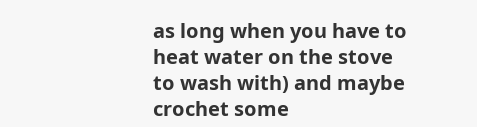as long when you have to heat water on the stove to wash with) and maybe crochet some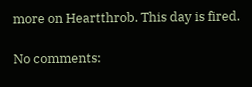more on Heartthrob. This day is fired.

No comments: